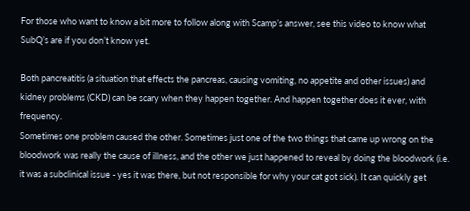For those who want to know a bit more to follow along with Scamp’s answer, see this video to know what SubQ’s are if you don’t know yet.

Both pancreatitis (a situation that effects the pancreas, causing vomiting, no appetite and other issues) and kidney problems (CKD) can be scary when they happen together. And happen together does it ever, with frequency.
Sometimes one problem caused the other. Sometimes just one of the two things that came up wrong on the bloodwork was really the cause of illness, and the other we just happened to reveal by doing the bloodwork (i.e. it was a subclinical issue - yes it was there, but not responsible for why your cat got sick). It can quickly get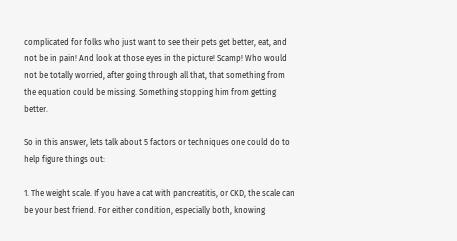complicated for folks who just want to see their pets get better, eat, and not be in pain! And look at those eyes in the picture! Scamp! Who would not be totally worried, after going through all that, that something from the equation could be missing. Something stopping him from getting better.

So in this answer, lets talk about 5 factors or techniques one could do to help figure things out:

1. The weight scale. If you have a cat with pancreatitis, or CKD, the scale can be your best friend. For either condition, especially both, knowing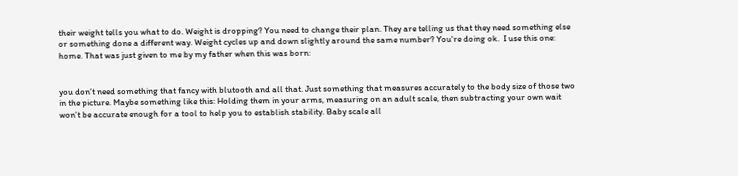their weight tells you what to do. Weight is dropping? You need to change their plan. They are telling us that they need something else or something done a different way. Weight cycles up and down slightly around the same number? You're doing ok.  I use this one: home. That was just given to me by my father when this was born:


you don’t need something that fancy with blutooth and all that. Just something that measures accurately to the body size of those two in the picture. Maybe something like this: Holding them in your arms, measuring on an adult scale, then subtracting your own wait won’t be accurate enough for a tool to help you to establish stability. Baby scale all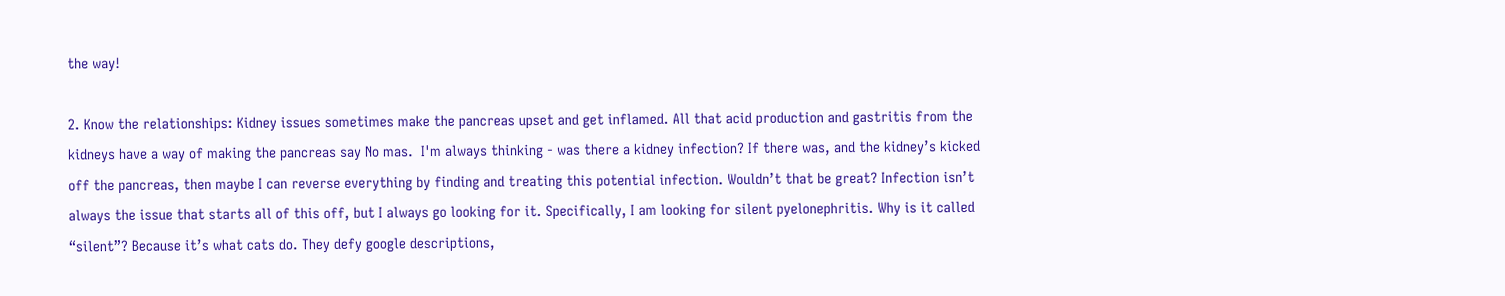the way!

2. Know the relationships: Kidney issues sometimes make the pancreas upset and get inflamed. All that acid production and gastritis from the kidneys have a way of making the pancreas say No mas.  I'm always thinking - was there a kidney infection? If there was, and the kidney’s kicked off the pancreas, then maybe I can reverse everything by finding and treating this potential infection. Wouldn’t that be great? Infection isn’t always the issue that starts all of this off, but I always go looking for it. Specifically, I am looking for silent pyelonephritis. Why is it called “silent”? Because it’s what cats do. They defy google descriptions,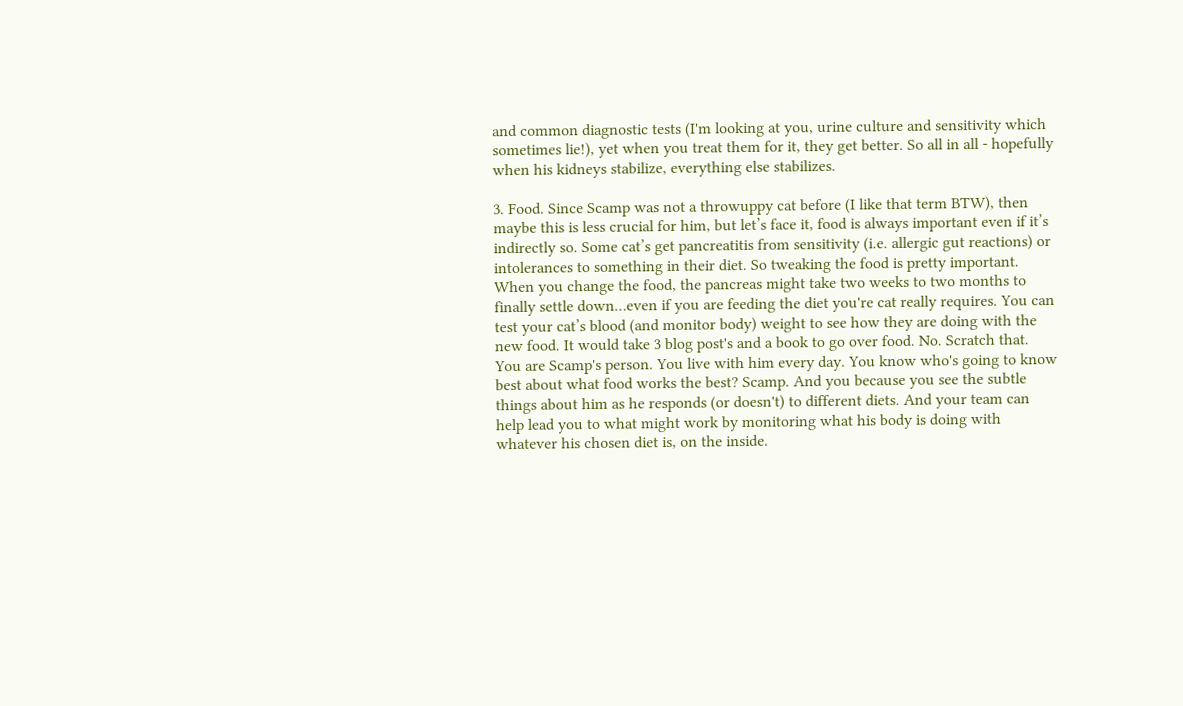and common diagnostic tests (I'm looking at you, urine culture and sensitivity which sometimes lie!), yet when you treat them for it, they get better. So all in all - hopefully when his kidneys stabilize, everything else stabilizes.

3. Food. Since Scamp was not a throwuppy cat before (I like that term BTW), then maybe this is less crucial for him, but let’s face it, food is always important even if it’s indirectly so. Some cat’s get pancreatitis from sensitivity (i.e. allergic gut reactions) or intolerances to something in their diet. So tweaking the food is pretty important. When you change the food, the pancreas might take two weeks to two months to finally settle down…even if you are feeding the diet you're cat really requires. You can test your cat’s blood (and monitor body) weight to see how they are doing with the new food. It would take 3 blog post's and a book to go over food. No. Scratch that. You are Scamp's person. You live with him every day. You know who's going to know best about what food works the best? Scamp. And you because you see the subtle things about him as he responds (or doesn't) to different diets. And your team can help lead you to what might work by monitoring what his body is doing with whatever his chosen diet is, on the inside.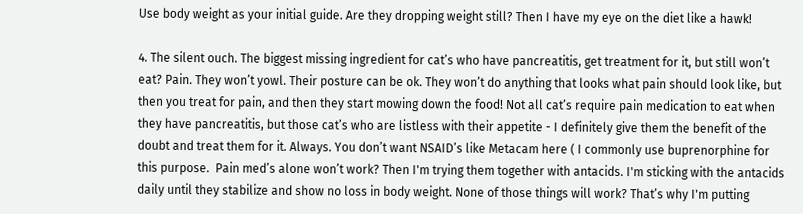Use body weight as your initial guide. Are they dropping weight still? Then I have my eye on the diet like a hawk!

4. The silent ouch. The biggest missing ingredient for cat’s who have pancreatitis, get treatment for it, but still won’t eat? Pain. They won’t yowl. Their posture can be ok. They won’t do anything that looks what pain should look like, but then you treat for pain, and then they start mowing down the food! Not all cat’s require pain medication to eat when they have pancreatitis, but those cat’s who are listless with their appetite - I definitely give them the benefit of the doubt and treat them for it. Always. You don’t want NSAID’s like Metacam here ( I commonly use buprenorphine for this purpose.  Pain med’s alone won’t work? Then I'm trying them together with antacids. I'm sticking with the antacids daily until they stabilize and show no loss in body weight. None of those things will work? That’s why I'm putting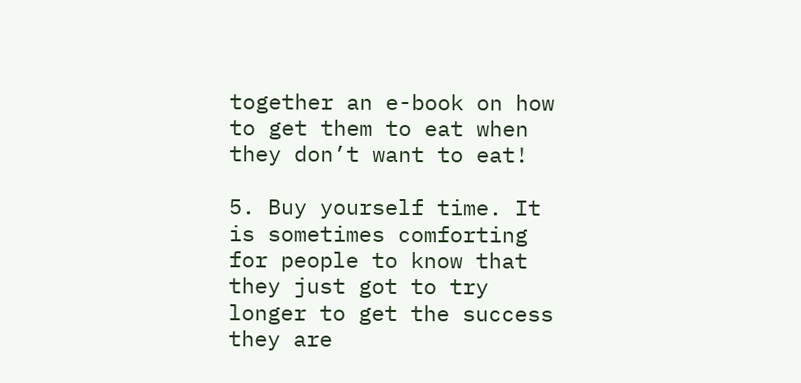together an e-book on how to get them to eat when they don’t want to eat!

5. Buy yourself time. It is sometimes comforting for people to know that they just got to try longer to get the success they are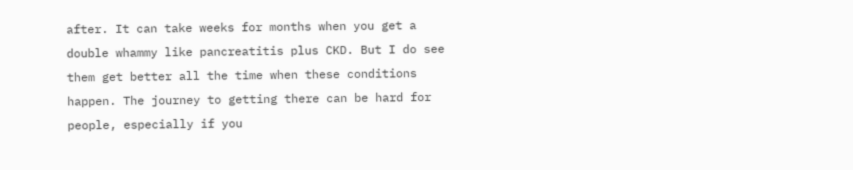after. It can take weeks for months when you get a double whammy like pancreatitis plus CKD. But I do see them get better all the time when these conditions happen. The journey to getting there can be hard for people, especially if you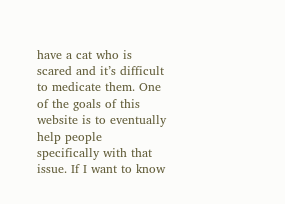have a cat who is scared and it’s difficult to medicate them. One of the goals of this website is to eventually help people specifically with that issue. If I want to know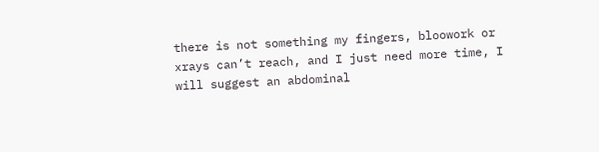there is not something my fingers, bloowork or xrays can’t reach, and I just need more time, I will suggest an abdominal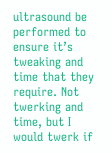ultrasound be performed to ensure it’s tweaking and time that they require. Not twerking and time, but I would twerk if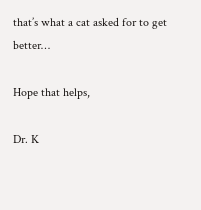that’s what a cat asked for to get better…

Hope that helps,

Dr. K